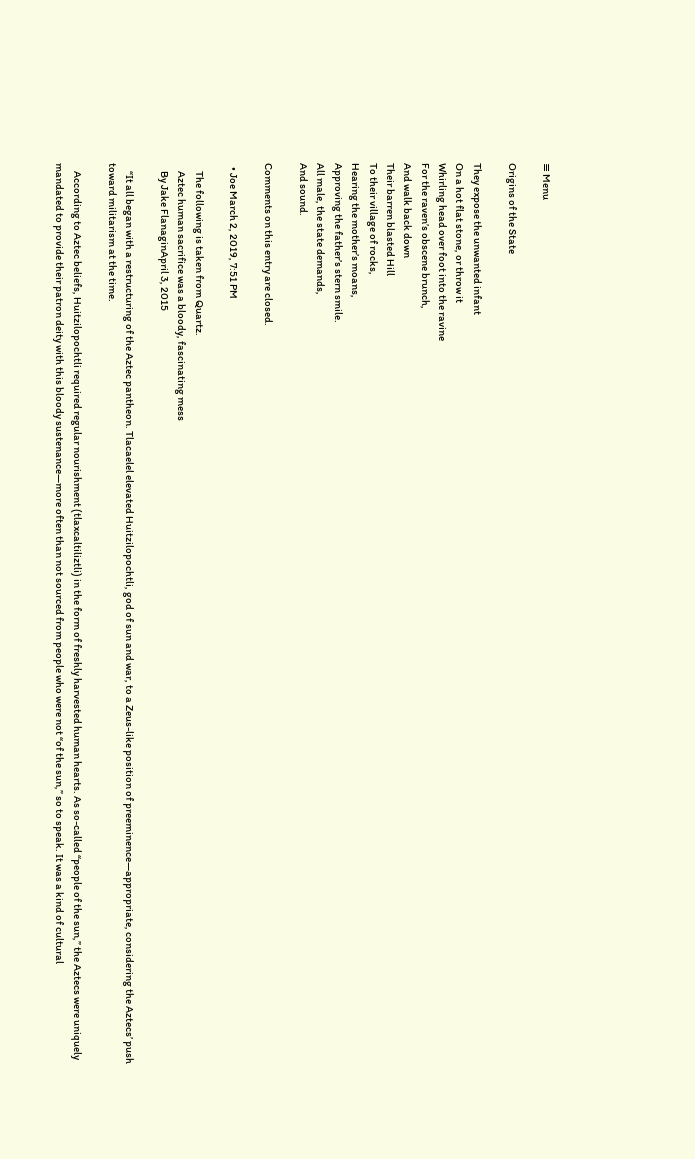≡ Menu

Origins of the State

They expose the unwanted infant
On a hot flat stone, or throw it
Whirling head over foot into the ravine
For the raven’s obscene brunch,
And walk back down
Their barren blasted Hill
To their village of rocks,
Hearing the mother’s moans,
Approving the father’s stern smile.
All male, the state demands,
And sound.

Comments on this entry are closed.

  • Joe March 2, 2019, 7:51 PM

    The following is taken from Quartz.
    Aztec human sacrifice was a bloody, fascinating mess
    By Jake FlanaginApril 3, 2015

    “It all began with a restructuring of the Aztec pantheon. Tlacaelel elevated Huitzilopochtli, god of sun and war, to a Zeus-like position of preeminence—appropriate, considering the Aztecs’ push toward militarism at the time.

    According to Aztec beliefs, Huitzilopochtli required regular nourishment (tlaxcaltiliztli) in the form of freshly harvested human hearts. As so-called “people of the sun,” the Aztecs were uniquely mandated to provide their patron deity with this bloody sustenance—more often than not sourced from people who were not “of the sun,” so to speak. It was a kind of cultural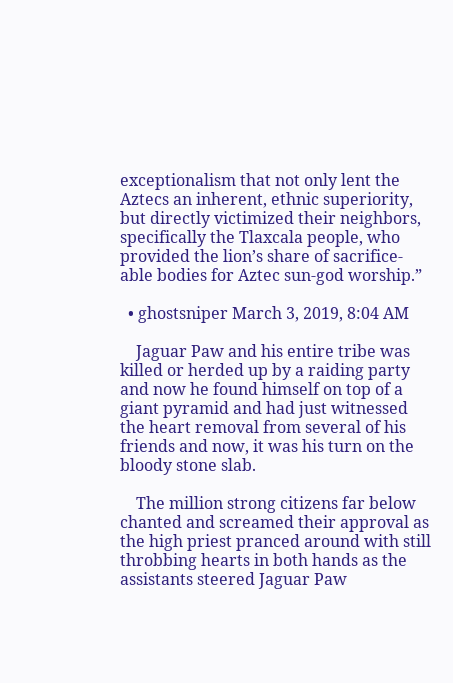exceptionalism that not only lent the Aztecs an inherent, ethnic superiority, but directly victimized their neighbors, specifically the Tlaxcala people, who provided the lion’s share of sacrifice-able bodies for Aztec sun-god worship.”

  • ghostsniper March 3, 2019, 8:04 AM

    Jaguar Paw and his entire tribe was killed or herded up by a raiding party and now he found himself on top of a giant pyramid and had just witnessed the heart removal from several of his friends and now, it was his turn on the bloody stone slab.

    The million strong citizens far below chanted and screamed their approval as the high priest pranced around with still throbbing hearts in both hands as the assistants steered Jaguar Paw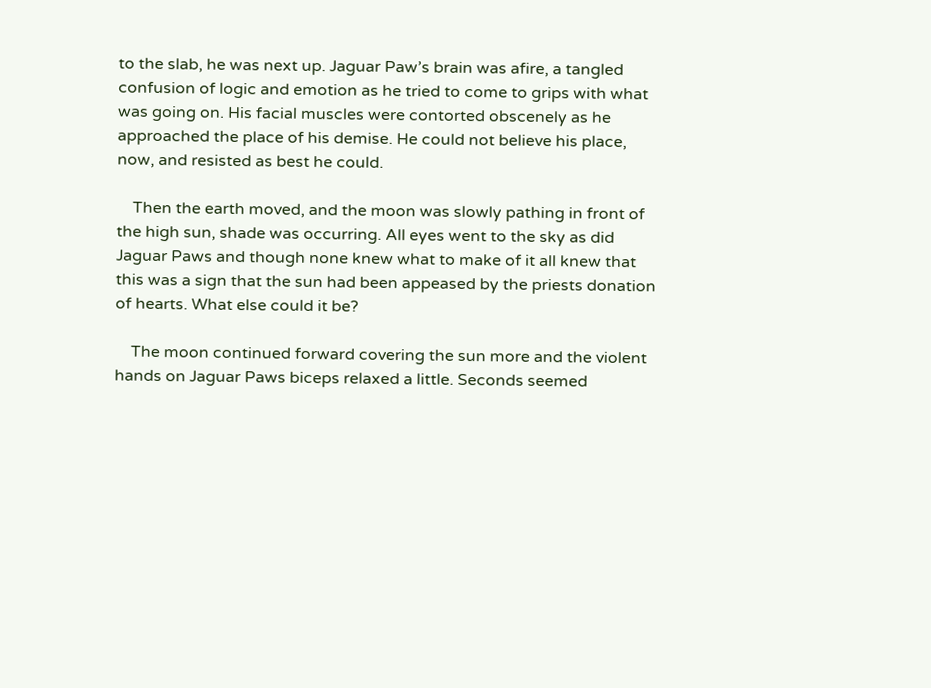to the slab, he was next up. Jaguar Paw’s brain was afire, a tangled confusion of logic and emotion as he tried to come to grips with what was going on. His facial muscles were contorted obscenely as he approached the place of his demise. He could not believe his place, now, and resisted as best he could.

    Then the earth moved, and the moon was slowly pathing in front of the high sun, shade was occurring. All eyes went to the sky as did Jaguar Paws and though none knew what to make of it all knew that this was a sign that the sun had been appeased by the priests donation of hearts. What else could it be?

    The moon continued forward covering the sun more and the violent hands on Jaguar Paws biceps relaxed a little. Seconds seemed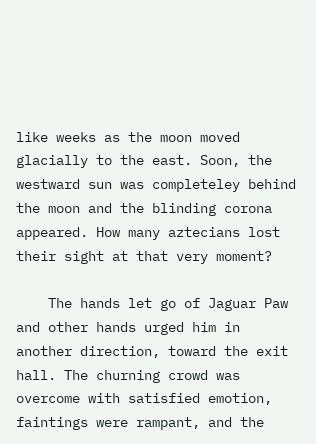like weeks as the moon moved glacially to the east. Soon, the westward sun was completeley behind the moon and the blinding corona appeared. How many aztecians lost their sight at that very moment?

    The hands let go of Jaguar Paw and other hands urged him in another direction, toward the exit hall. The churning crowd was overcome with satisfied emotion, faintings were rampant, and the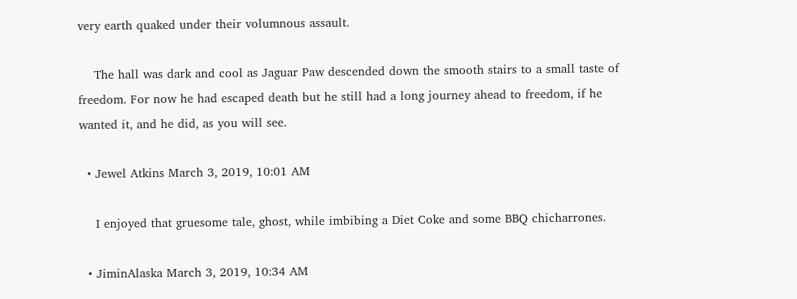very earth quaked under their volumnous assault.

    The hall was dark and cool as Jaguar Paw descended down the smooth stairs to a small taste of freedom. For now he had escaped death but he still had a long journey ahead to freedom, if he wanted it, and he did, as you will see.

  • Jewel Atkins March 3, 2019, 10:01 AM

    I enjoyed that gruesome tale, ghost, while imbibing a Diet Coke and some BBQ chicharrones.

  • JiminAlaska March 3, 2019, 10:34 AM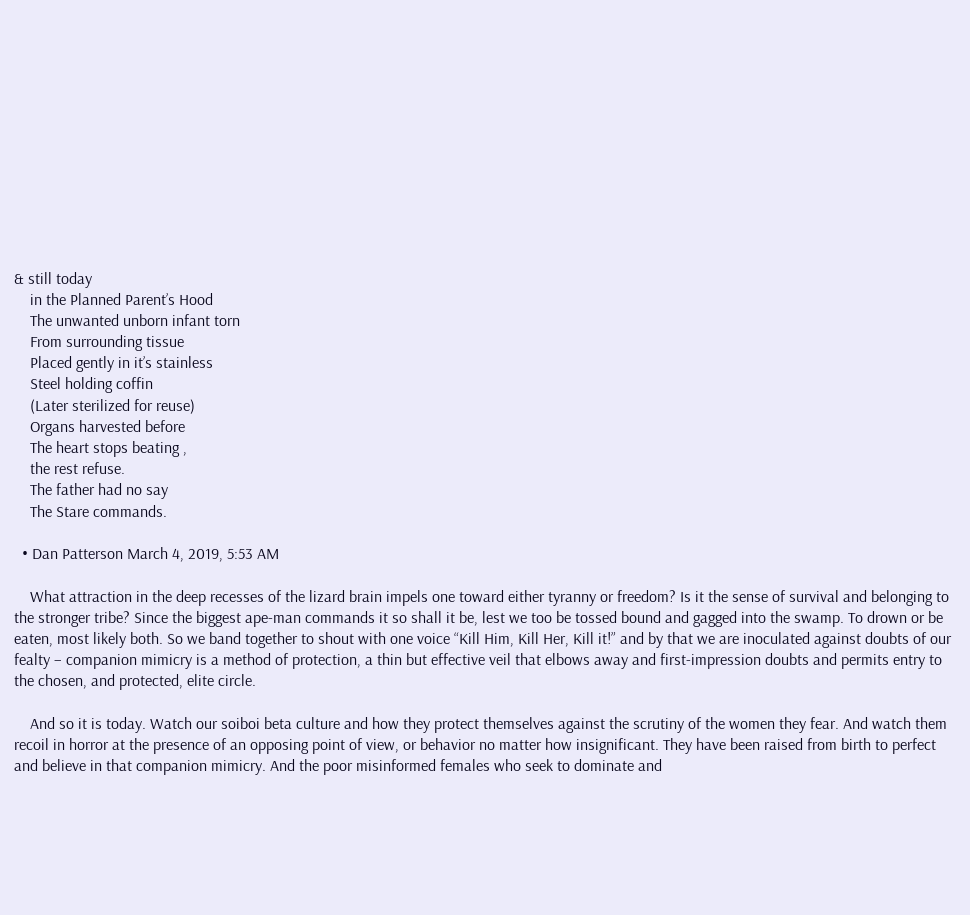& still today
    in the Planned Parent’s Hood
    The unwanted unborn infant torn
    From surrounding tissue
    Placed gently in it’s stainless
    Steel holding coffin
    (Later sterilized for reuse)
    Organs harvested before
    The heart stops beating ,
    the rest refuse.
    The father had no say
    The Stare commands.

  • Dan Patterson March 4, 2019, 5:53 AM

    What attraction in the deep recesses of the lizard brain impels one toward either tyranny or freedom? Is it the sense of survival and belonging to the stronger tribe? Since the biggest ape-man commands it so shall it be, lest we too be tossed bound and gagged into the swamp. To drown or be eaten, most likely both. So we band together to shout with one voice “Kill Him, Kill Her, Kill it!” and by that we are inoculated against doubts of our fealty – companion mimicry is a method of protection, a thin but effective veil that elbows away and first-impression doubts and permits entry to the chosen, and protected, elite circle.

    And so it is today. Watch our soiboi beta culture and how they protect themselves against the scrutiny of the women they fear. And watch them recoil in horror at the presence of an opposing point of view, or behavior no matter how insignificant. They have been raised from birth to perfect and believe in that companion mimicry. And the poor misinformed females who seek to dominate and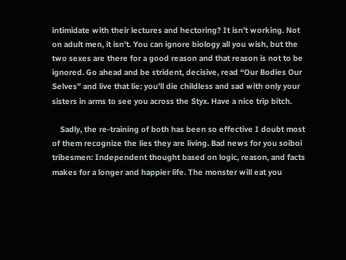intimidate with their lectures and hectoring? It isn’t working. Not on adult men, it isn’t. You can ignore biology all you wish, but the two sexes are there for a good reason and that reason is not to be ignored. Go ahead and be strident, decisive, read “Our Bodies Our Selves” and live that lie: you’ll die childless and sad with only your sisters in arms to see you across the Styx. Have a nice trip bitch.

    Sadly, the re-training of both has been so effective I doubt most of them recognize the lies they are living. Bad news for you soiboi tribesmen: Independent thought based on logic, reason, and facts makes for a longer and happier life. The monster will eat you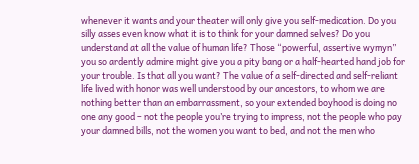whenever it wants and your theater will only give you self-medication. Do you silly asses even know what it is to think for your damned selves? Do you understand at all the value of human life? Those “powerful, assertive wymyn” you so ardently admire might give you a pity bang or a half-hearted hand job for your trouble. Is that all you want? The value of a self-directed and self-reliant life lived with honor was well understood by our ancestors, to whom we are nothing better than an embarrassment, so your extended boyhood is doing no one any good – not the people you’re trying to impress, not the people who pay your damned bills, not the women you want to bed, and not the men who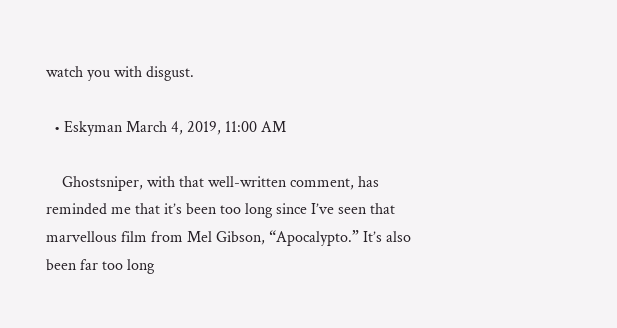watch you with disgust.

  • Eskyman March 4, 2019, 11:00 AM

    Ghostsniper, with that well-written comment, has reminded me that it’s been too long since I’ve seen that marvellous film from Mel Gibson, “Apocalypto.” It’s also been far too long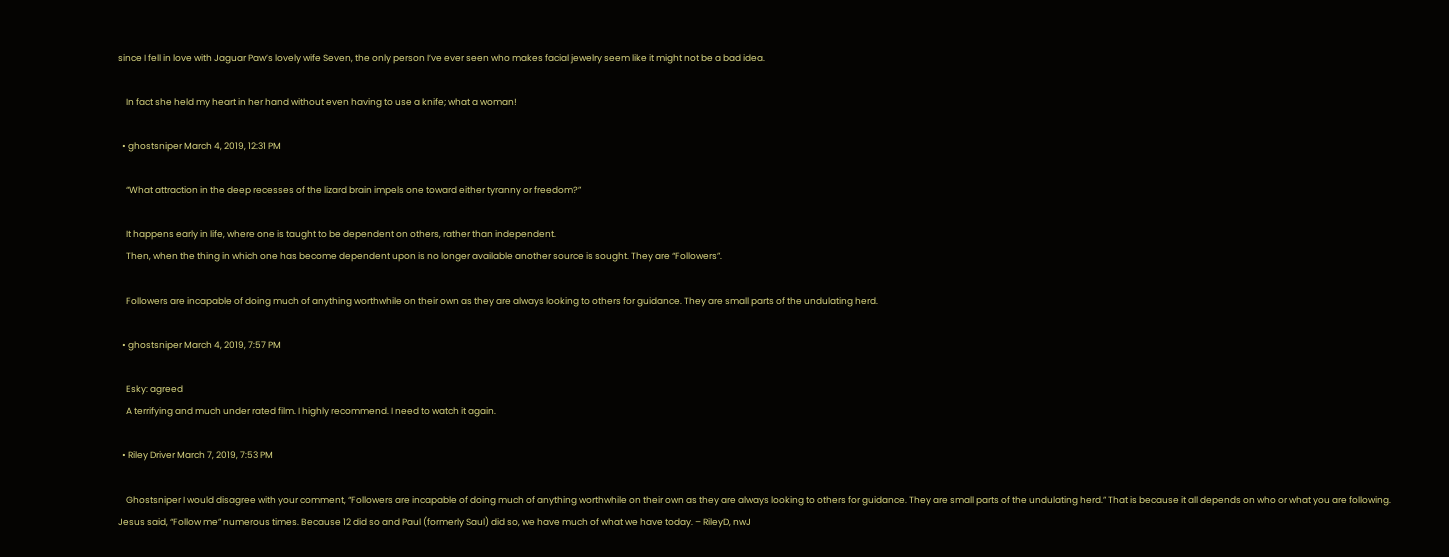since I fell in love with Jaguar Paw’s lovely wife Seven, the only person I’ve ever seen who makes facial jewelry seem like it might not be a bad idea.

    In fact she held my heart in her hand without even having to use a knife; what a woman!

  • ghostsniper March 4, 2019, 12:31 PM

    “What attraction in the deep recesses of the lizard brain impels one toward either tyranny or freedom?”

    It happens early in life, where one is taught to be dependent on others, rather than independent.
    Then, when the thing in which one has become dependent upon is no longer available another source is sought. They are “Followers”.

    Followers are incapable of doing much of anything worthwhile on their own as they are always looking to others for guidance. They are small parts of the undulating herd.

  • ghostsniper March 4, 2019, 7:57 PM

    Esky: agreed
    A terrifying and much under rated film. I highly recommend. I need to watch it again.

  • Riley Driver March 7, 2019, 7:53 PM

    Ghostsniper I would disagree with your comment, “Followers are incapable of doing much of anything worthwhile on their own as they are always looking to others for guidance. They are small parts of the undulating herd.” That is because it all depends on who or what you are following. Jesus said, “Follow me” numerous times. Because 12 did so and Paul (formerly Saul) did so, we have much of what we have today. – RileyD, nwJ